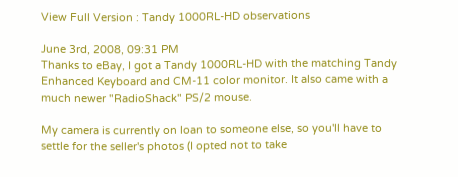View Full Version : Tandy 1000RL-HD observations

June 3rd, 2008, 09:31 PM
Thanks to eBay, I got a Tandy 1000RL-HD with the matching Tandy Enhanced Keyboard and CM-11 color monitor. It also came with a much newer "RadioShack" PS/2 mouse.

My camera is currently on loan to someone else, so you'll have to settle for the seller's photos (I opted not to take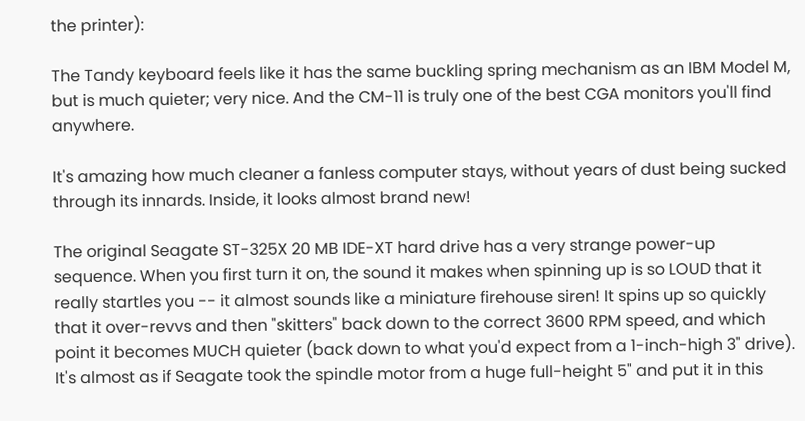the printer):

The Tandy keyboard feels like it has the same buckling spring mechanism as an IBM Model M, but is much quieter; very nice. And the CM-11 is truly one of the best CGA monitors you'll find anywhere.

It's amazing how much cleaner a fanless computer stays, without years of dust being sucked through its innards. Inside, it looks almost brand new!

The original Seagate ST-325X 20 MB IDE-XT hard drive has a very strange power-up sequence. When you first turn it on, the sound it makes when spinning up is so LOUD that it really startles you -- it almost sounds like a miniature firehouse siren! It spins up so quickly that it over-revvs and then "skitters" back down to the correct 3600 RPM speed, and which point it becomes MUCH quieter (back down to what you'd expect from a 1-inch-high 3" drive). It's almost as if Seagate took the spindle motor from a huge full-height 5" and put it in this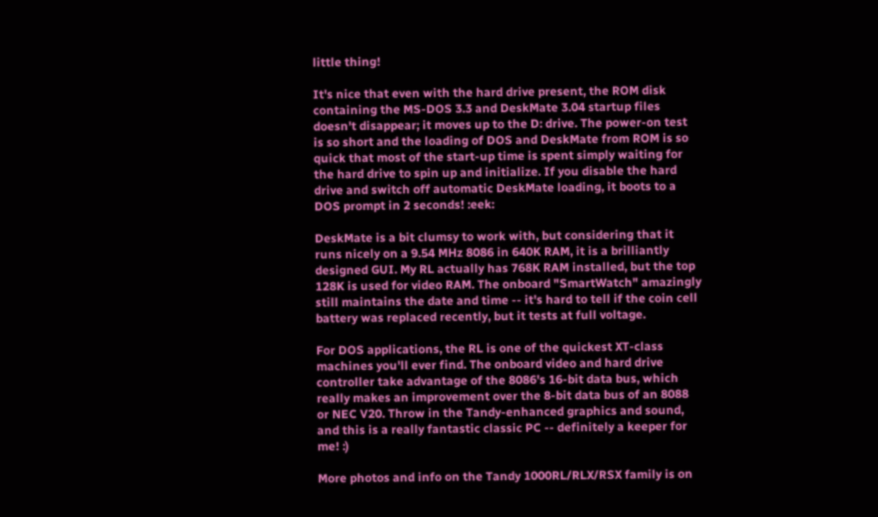little thing!

It's nice that even with the hard drive present, the ROM disk containing the MS-DOS 3.3 and DeskMate 3.04 startup files doesn't disappear; it moves up to the D: drive. The power-on test is so short and the loading of DOS and DeskMate from ROM is so quick that most of the start-up time is spent simply waiting for the hard drive to spin up and initialize. If you disable the hard drive and switch off automatic DeskMate loading, it boots to a DOS prompt in 2 seconds! :eek:

DeskMate is a bit clumsy to work with, but considering that it runs nicely on a 9.54 MHz 8086 in 640K RAM, it is a brilliantly designed GUI. My RL actually has 768K RAM installed, but the top 128K is used for video RAM. The onboard "SmartWatch" amazingly still maintains the date and time -- it's hard to tell if the coin cell battery was replaced recently, but it tests at full voltage.

For DOS applications, the RL is one of the quickest XT-class machines you'll ever find. The onboard video and hard drive controller take advantage of the 8086's 16-bit data bus, which really makes an improvement over the 8-bit data bus of an 8088 or NEC V20. Throw in the Tandy-enhanced graphics and sound, and this is a really fantastic classic PC -- definitely a keeper for me! :)

More photos and info on the Tandy 1000RL/RLX/RSX family is on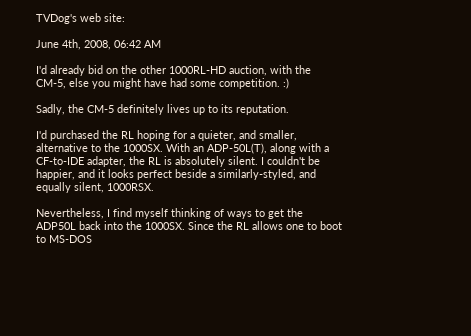TVDog's web site:

June 4th, 2008, 06:42 AM

I'd already bid on the other 1000RL-HD auction, with the CM-5, else you might have had some competition. :)

Sadly, the CM-5 definitely lives up to its reputation.

I'd purchased the RL hoping for a quieter, and smaller, alternative to the 1000SX. With an ADP-50L(T), along with a CF-to-IDE adapter, the RL is absolutely silent. I couldn't be happier, and it looks perfect beside a similarly-styled, and equally silent, 1000RSX.

Nevertheless, I find myself thinking of ways to get the ADP50L back into the 1000SX. Since the RL allows one to boot to MS-DOS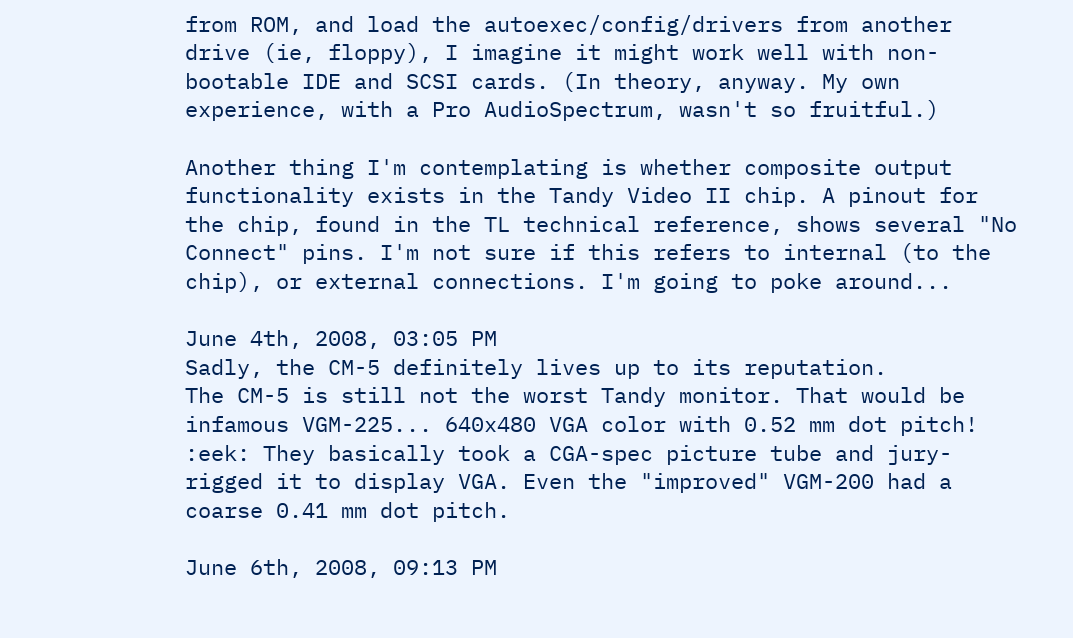from ROM, and load the autoexec/config/drivers from another drive (ie, floppy), I imagine it might work well with non-bootable IDE and SCSI cards. (In theory, anyway. My own experience, with a Pro AudioSpectrum, wasn't so fruitful.)

Another thing I'm contemplating is whether composite output functionality exists in the Tandy Video II chip. A pinout for the chip, found in the TL technical reference, shows several "No Connect" pins. I'm not sure if this refers to internal (to the chip), or external connections. I'm going to poke around...

June 4th, 2008, 03:05 PM
Sadly, the CM-5 definitely lives up to its reputation.
The CM-5 is still not the worst Tandy monitor. That would be infamous VGM-225... 640x480 VGA color with 0.52 mm dot pitch! :eek: They basically took a CGA-spec picture tube and jury-rigged it to display VGA. Even the "improved" VGM-200 had a coarse 0.41 mm dot pitch.

June 6th, 2008, 09:13 PM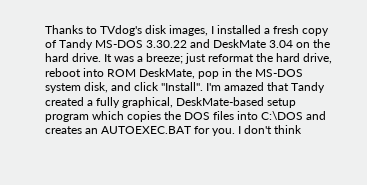Thanks to TVdog's disk images, I installed a fresh copy of Tandy MS-DOS 3.30.22 and DeskMate 3.04 on the hard drive. It was a breeze; just reformat the hard drive, reboot into ROM DeskMate, pop in the MS-DOS system disk, and click "Install". I'm amazed that Tandy created a fully graphical, DeskMate-based setup program which copies the DOS files into C:\DOS and creates an AUTOEXEC.BAT for you. I don't think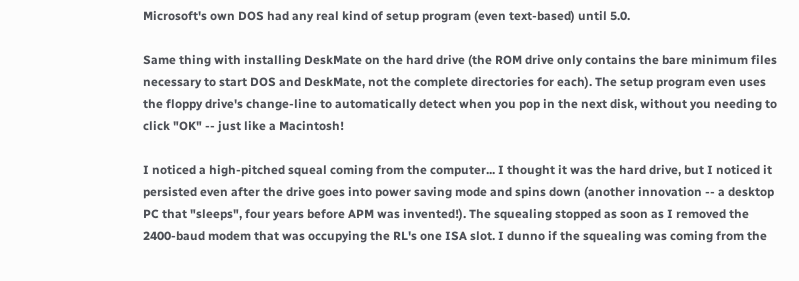Microsoft's own DOS had any real kind of setup program (even text-based) until 5.0.

Same thing with installing DeskMate on the hard drive (the ROM drive only contains the bare minimum files necessary to start DOS and DeskMate, not the complete directories for each). The setup program even uses the floppy drive's change-line to automatically detect when you pop in the next disk, without you needing to click "OK" -- just like a Macintosh!

I noticed a high-pitched squeal coming from the computer... I thought it was the hard drive, but I noticed it persisted even after the drive goes into power saving mode and spins down (another innovation -- a desktop PC that "sleeps", four years before APM was invented!). The squealing stopped as soon as I removed the 2400-baud modem that was occupying the RL's one ISA slot. I dunno if the squealing was coming from the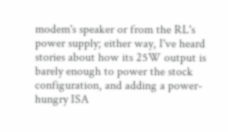modem's speaker or from the RL's power supply; either way, I've heard stories about how its 25W output is barely enough to power the stock configuration, and adding a power-hungry ISA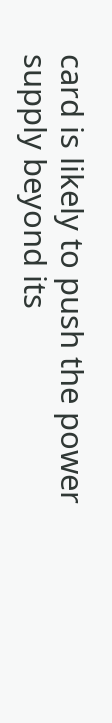card is likely to push the power supply beyond its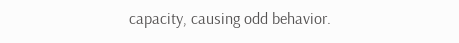capacity, causing odd behavior.